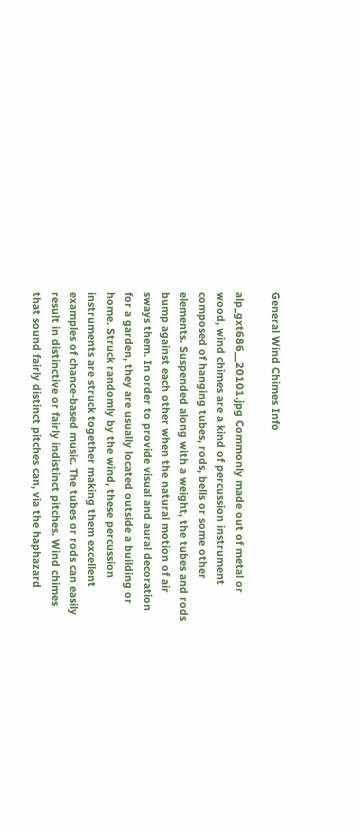General Wind Chimes Info

alp_gxt686__20101.jpg Commonly made out of metal or wood, wind chimes are a kind of percussion instrument composed of hanging tubes, rods, bells or some other elements. Suspended along with a weight, the tubes and rods bump against each other when the natural motion of air sways them. In order to provide visual and aural decoration for a garden, they are usually located outside a building or home. Struck randomly by the wind, these percussion instruments are struck together making them excellent examples of chance-based music. The tubes or rods can easily result in distinctive or fairly indistinct pitches. Wind chimes that sound fairly distinct pitches can, via the haphazard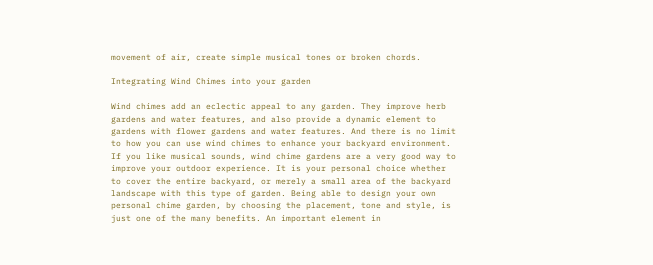movement of air, create simple musical tones or broken chords.

Integrating Wind Chimes into your garden

Wind chimes add an eclectic appeal to any garden. They improve herb gardens and water features, and also provide a dynamic element to gardens with flower gardens and water features. And there is no limit to how you can use wind chimes to enhance your backyard environment. If you like musical sounds, wind chime gardens are a very good way to improve your outdoor experience. It is your personal choice whether to cover the entire backyard, or merely a small area of the backyard landscape with this type of garden. Being able to design your own personal chime garden, by choosing the placement, tone and style, is just one of the many benefits. An important element in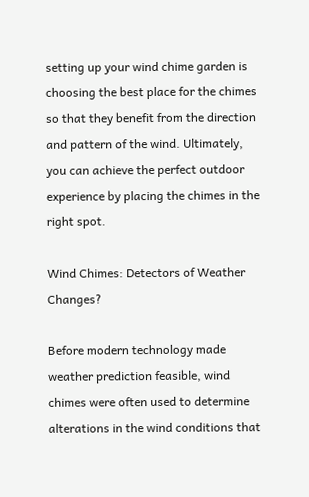setting up your wind chime garden is choosing the best place for the chimes so that they benefit from the direction and pattern of the wind. Ultimately, you can achieve the perfect outdoor experience by placing the chimes in the right spot.

Wind Chimes: Detectors of Weather Changes?

Before modern technology made weather prediction feasible, wind chimes were often used to determine alterations in the wind conditions that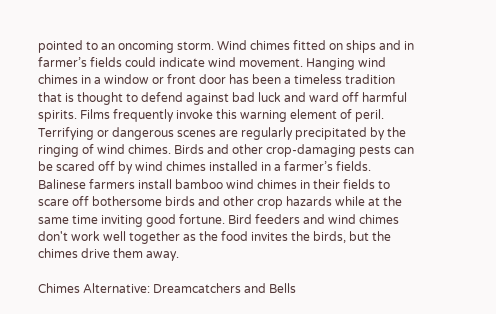pointed to an oncoming storm. Wind chimes fitted on ships and in farmer’s fields could indicate wind movement. Hanging wind chimes in a window or front door has been a timeless tradition that is thought to defend against bad luck and ward off harmful spirits. Films frequently invoke this warning element of peril. Terrifying or dangerous scenes are regularly precipitated by the ringing of wind chimes. Birds and other crop-damaging pests can be scared off by wind chimes installed in a farmer’s fields. Balinese farmers install bamboo wind chimes in their fields to scare off bothersome birds and other crop hazards while at the same time inviting good fortune. Bird feeders and wind chimes don't work well together as the food invites the birds, but the chimes drive them away.

Chimes Alternative: Dreamcatchers and Bells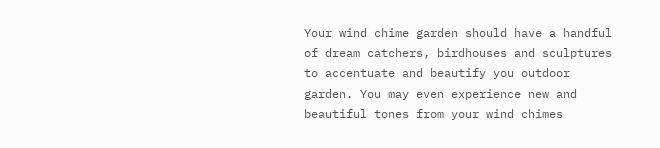Your wind chime garden should have a handful of dream catchers, birdhouses and sculptures to accentuate and beautify you outdoor garden. You may even experience new and beautiful tones from your wind chimes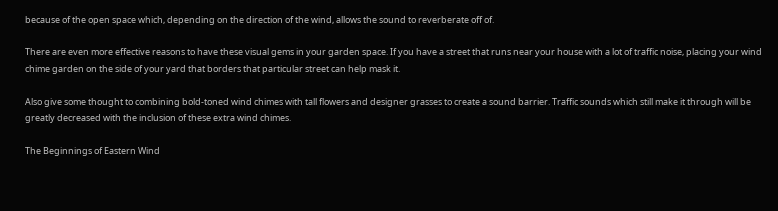because of the open space which, depending on the direction of the wind, allows the sound to reverberate off of.

There are even more effective reasons to have these visual gems in your garden space. If you have a street that runs near your house with a lot of traffic noise, placing your wind chime garden on the side of your yard that borders that particular street can help mask it.

Also give some thought to combining bold-toned wind chimes with tall flowers and designer grasses to create a sound barrier. Traffic sounds which still make it through will be greatly decreased with the inclusion of these extra wind chimes.

The Beginnings of Eastern Wind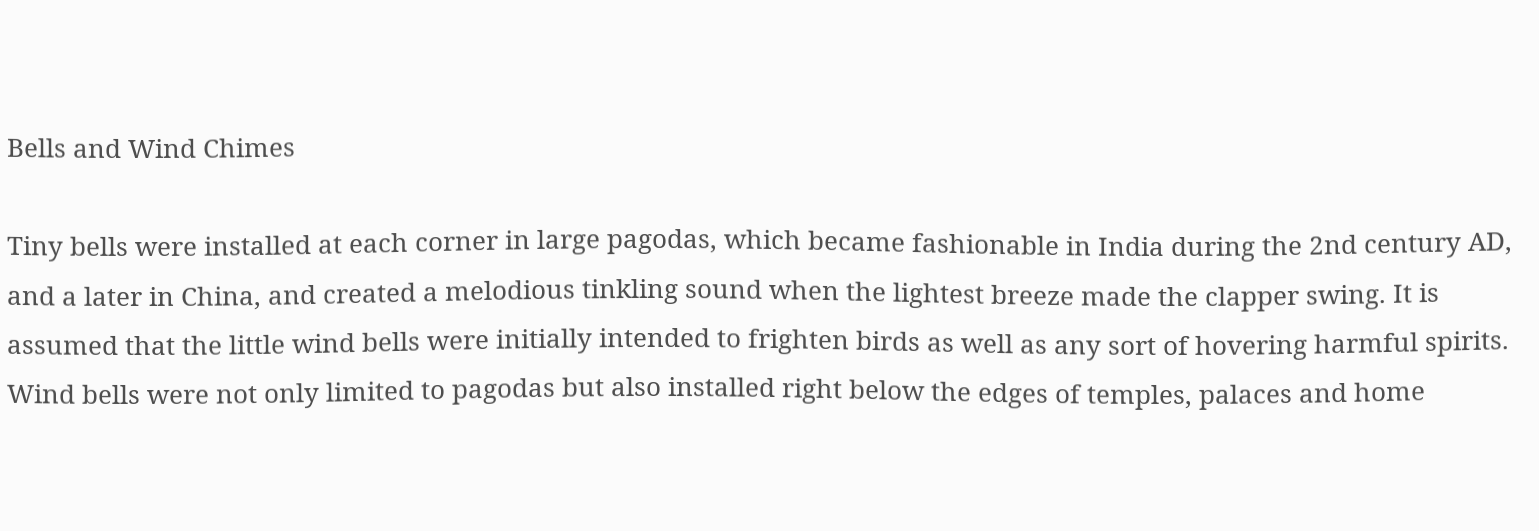Bells and Wind Chimes

Tiny bells were installed at each corner in large pagodas, which became fashionable in India during the 2nd century AD, and a later in China, and created a melodious tinkling sound when the lightest breeze made the clapper swing. It is assumed that the little wind bells were initially intended to frighten birds as well as any sort of hovering harmful spirits. Wind bells were not only limited to pagodas but also installed right below the edges of temples, palaces and home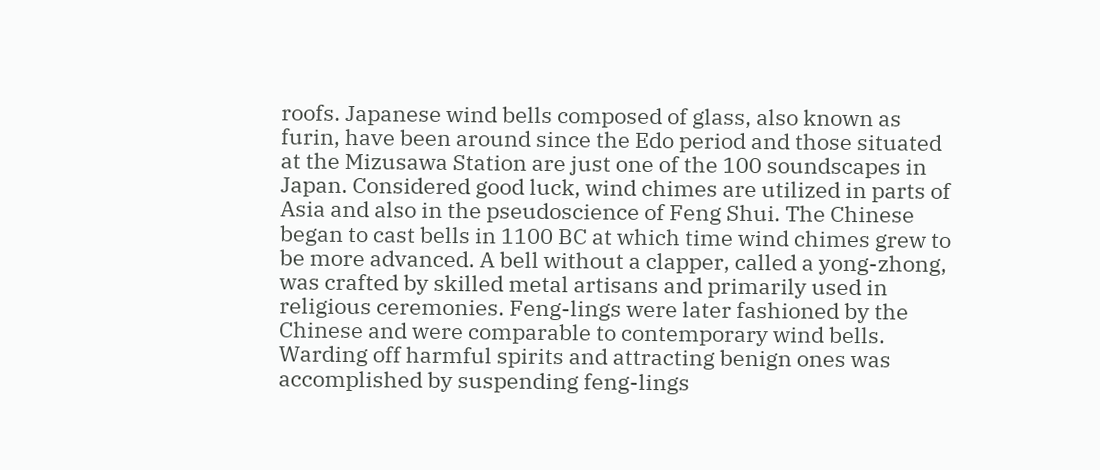roofs. Japanese wind bells composed of glass, also known as furin, have been around since the Edo period and those situated at the Mizusawa Station are just one of the 100 soundscapes in Japan. Considered good luck, wind chimes are utilized in parts of Asia and also in the pseudoscience of Feng Shui. The Chinese began to cast bells in 1100 BC at which time wind chimes grew to be more advanced. A bell without a clapper, called a yong-zhong, was crafted by skilled metal artisans and primarily used in religious ceremonies. Feng-lings were later fashioned by the Chinese and were comparable to contemporary wind bells. Warding off harmful spirits and attracting benign ones was accomplished by suspending feng-lings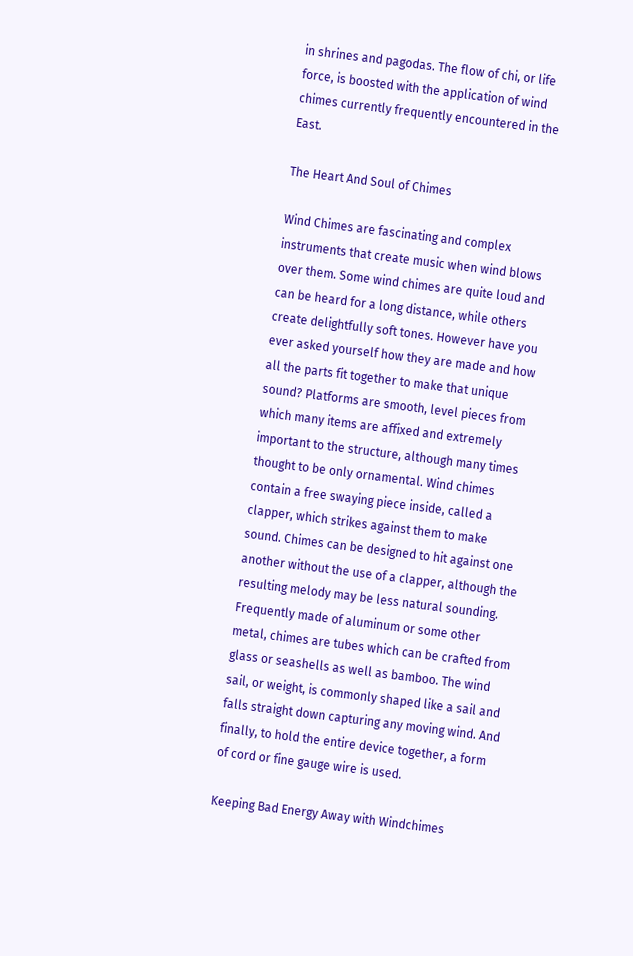in shrines and pagodas. The flow of chi, or life force, is boosted with the application of wind chimes currently frequently encountered in the East.

The Heart And Soul of Chimes

Wind Chimes are fascinating and complex instruments that create music when wind blows over them. Some wind chimes are quite loud and can be heard for a long distance, while others create delightfully soft tones. However have you ever asked yourself how they are made and how all the parts fit together to make that unique sound? Platforms are smooth, level pieces from which many items are affixed and extremely important to the structure, although many times thought to be only ornamental. Wind chimes contain a free swaying piece inside, called a clapper, which strikes against them to make sound. Chimes can be designed to hit against one another without the use of a clapper, although the resulting melody may be less natural sounding. Frequently made of aluminum or some other metal, chimes are tubes which can be crafted from glass or seashells as well as bamboo. The wind sail, or weight, is commonly shaped like a sail and falls straight down capturing any moving wind. And finally, to hold the entire device together, a form of cord or fine gauge wire is used.

Keeping Bad Energy Away with Windchimes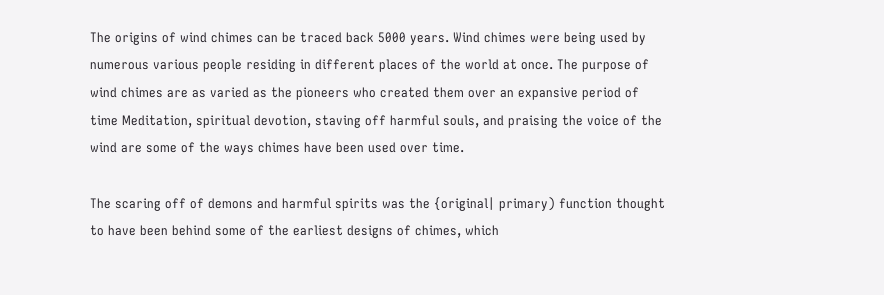The origins of wind chimes can be traced back 5000 years. Wind chimes were being used by numerous various people residing in different places of the world at once. The purpose of wind chimes are as varied as the pioneers who created them over an expansive period of time Meditation, spiritual devotion, staving off harmful souls, and praising the voice of the wind are some of the ways chimes have been used over time.

The scaring off of demons and harmful spirits was the {original| primary) function thought to have been behind some of the earliest designs of chimes, which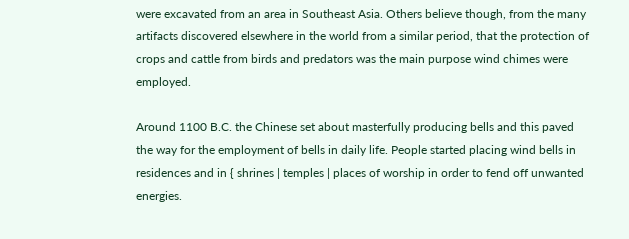were excavated from an area in Southeast Asia. Others believe though, from the many artifacts discovered elsewhere in the world from a similar period, that the protection of crops and cattle from birds and predators was the main purpose wind chimes were employed.

Around 1100 B.C. the Chinese set about masterfully producing bells and this paved the way for the employment of bells in daily life. People started placing wind bells in residences and in { shrines | temples | places of worship in order to fend off unwanted energies.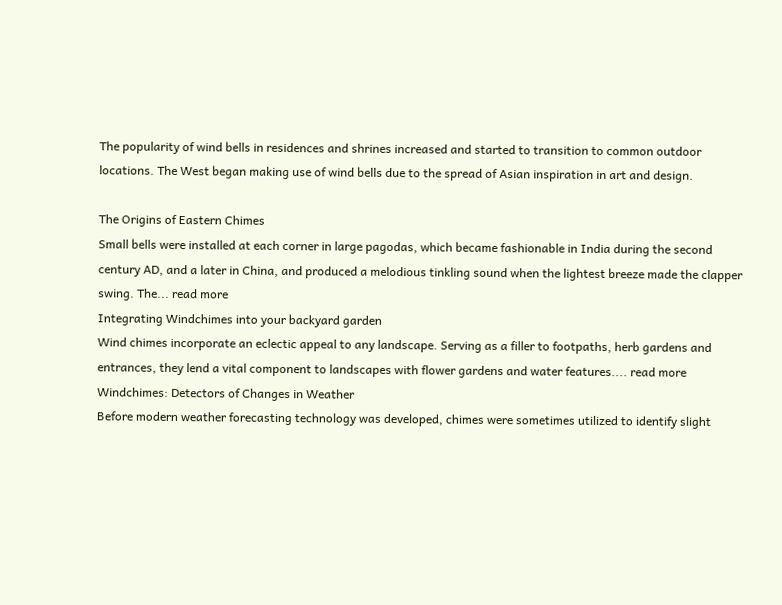The popularity of wind bells in residences and shrines increased and started to transition to common outdoor locations. The West began making use of wind bells due to the spread of Asian inspiration in art and design.

The Origins of Eastern Chimes
Small bells were installed at each corner in large pagodas, which became fashionable in India during the second century AD, and a later in China, and produced a melodious tinkling sound when the lightest breeze made the clapper swing. The... read more
Integrating Windchimes into your backyard garden
Wind chimes incorporate an eclectic appeal to any landscape. Serving as a filler to footpaths, herb gardens and entrances, they lend a vital component to landscapes with flower gardens and water features.... read more
Windchimes: Detectors of Changes in Weather
Before modern weather forecasting technology was developed, chimes were sometimes utilized to identify slight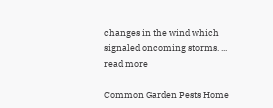changes in the wind which signaled oncoming storms. ... read more

Common Garden Pests Home